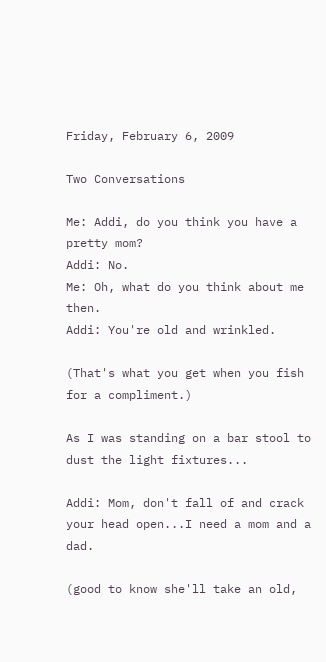Friday, February 6, 2009

Two Conversations

Me: Addi, do you think you have a pretty mom?
Addi: No.
Me: Oh, what do you think about me then.
Addi: You're old and wrinkled.

(That's what you get when you fish for a compliment.)

As I was standing on a bar stool to dust the light fixtures...

Addi: Mom, don't fall of and crack your head open...I need a mom and a dad.

(good to know she'll take an old,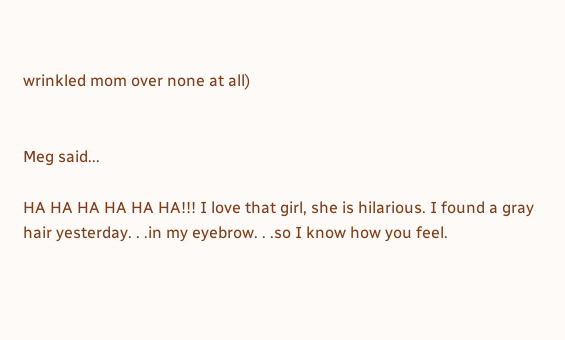wrinkled mom over none at all)


Meg said...

HA HA HA HA HA HA!!! I love that girl, she is hilarious. I found a gray hair yesterday. . .in my eyebrow. . .so I know how you feel.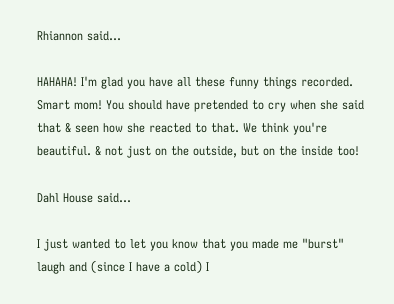Rhiannon said...

HAHAHA! I'm glad you have all these funny things recorded. Smart mom! You should have pretended to cry when she said that & seen how she reacted to that. We think you're beautiful. & not just on the outside, but on the inside too!

Dahl House said...

I just wanted to let you know that you made me "burst" laugh and (since I have a cold) I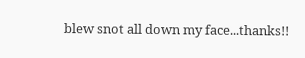blew snot all down my face...thanks!!